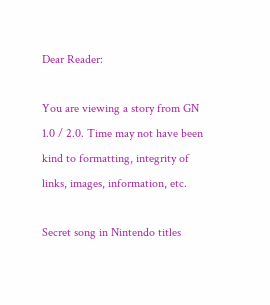Dear Reader:

You are viewing a story from GN 1.0 / 2.0. Time may not have been kind to formatting, integrity of links, images, information, etc.

Secret song in Nintendo titles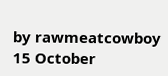by rawmeatcowboy
15 October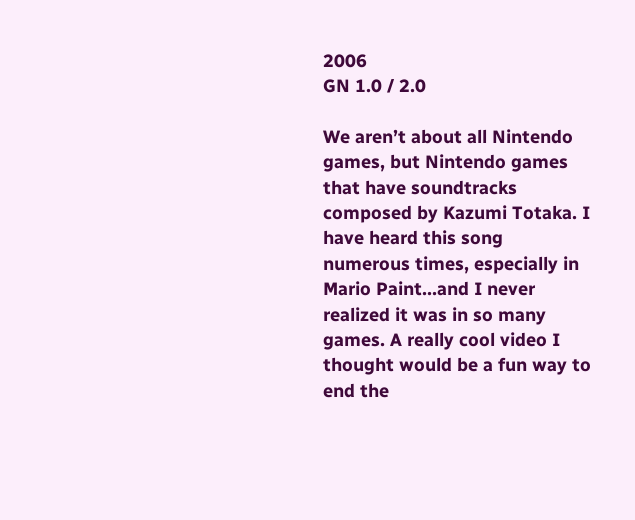2006
GN 1.0 / 2.0

We aren’t about all Nintendo games, but Nintendo games that have soundtracks composed by Kazumi Totaka. I have heard this song numerous times, especially in Mario Paint…and I never realized it was in so many games. A really cool video I thought would be a fun way to end the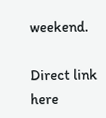weekend.

Direct link here